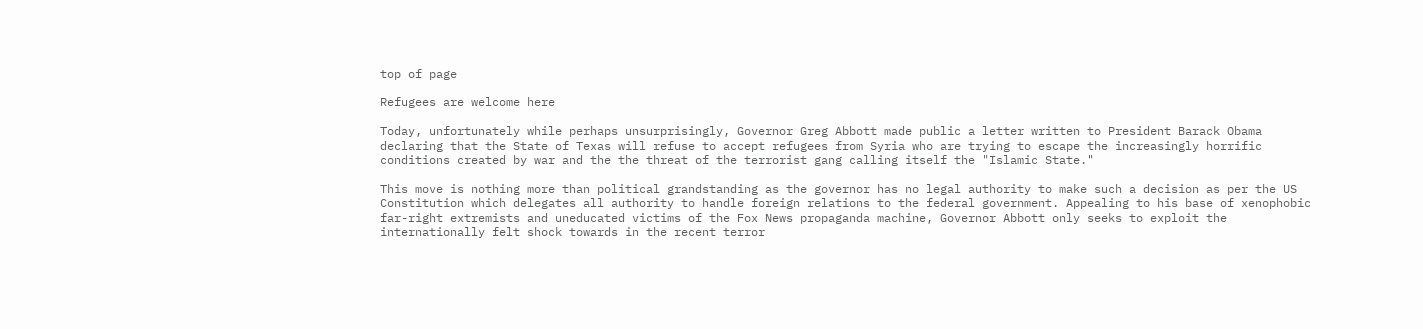top of page

Refugees are welcome here

Today, unfortunately while perhaps unsurprisingly, Governor Greg Abbott made public a letter written to President Barack Obama declaring that the State of Texas will refuse to accept refugees from Syria who are trying to escape the increasingly horrific conditions created by war and the the threat of the terrorist gang calling itself the "Islamic State."

This move is nothing more than political grandstanding as the governor has no legal authority to make such a decision as per the US Constitution which delegates all authority to handle foreign relations to the federal government. Appealing to his base of xenophobic far-right extremists and uneducated victims of the Fox News propaganda machine, Governor Abbott only seeks to exploit the internationally felt shock towards in the recent terror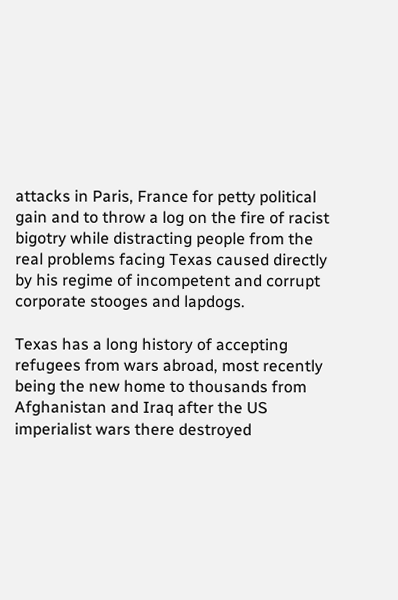attacks in Paris, France for petty political gain and to throw a log on the fire of racist bigotry while distracting people from the real problems facing Texas caused directly by his regime of incompetent and corrupt corporate stooges and lapdogs.

Texas has a long history of accepting refugees from wars abroad, most recently being the new home to thousands from Afghanistan and Iraq after the US imperialist wars there destroyed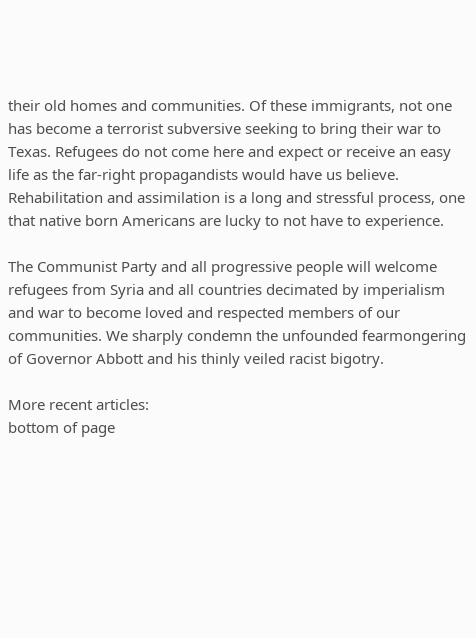their old homes and communities. Of these immigrants, not one has become a terrorist subversive seeking to bring their war to Texas. Refugees do not come here and expect or receive an easy life as the far-right propagandists would have us believe. Rehabilitation and assimilation is a long and stressful process, one that native born Americans are lucky to not have to experience.

The Communist Party and all progressive people will welcome refugees from Syria and all countries decimated by imperialism and war to become loved and respected members of our communities. We sharply condemn the unfounded fearmongering of Governor Abbott and his thinly veiled racist bigotry.

More recent articles:
bottom of page